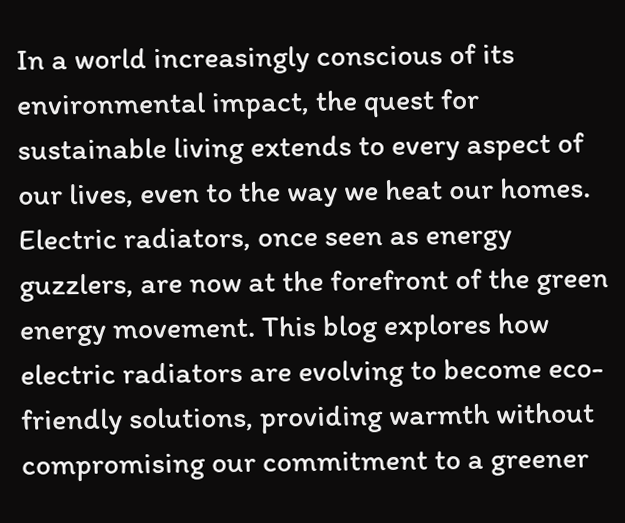In a world increasingly conscious of its environmental impact, the quest for sustainable living extends to every aspect of our lives, even to the way we heat our homes. Electric radiators, once seen as energy guzzlers, are now at the forefront of the green energy movement. This blog explores how electric radiators are evolving to become eco-friendly solutions, providing warmth without compromising our commitment to a greener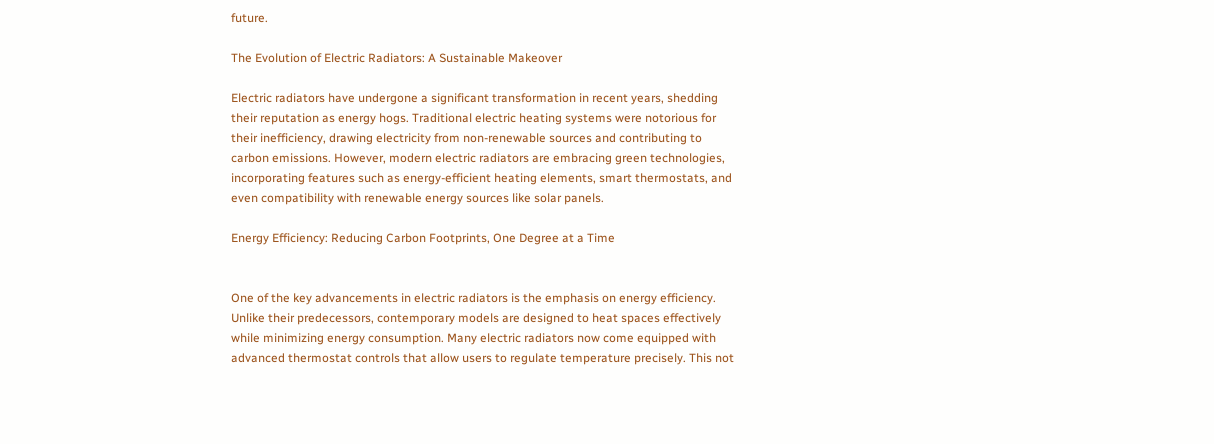future.

The Evolution of Electric Radiators: A Sustainable Makeover

Electric radiators have undergone a significant transformation in recent years, shedding their reputation as energy hogs. Traditional electric heating systems were notorious for their inefficiency, drawing electricity from non-renewable sources and contributing to carbon emissions. However, modern electric radiators are embracing green technologies, incorporating features such as energy-efficient heating elements, smart thermostats, and even compatibility with renewable energy sources like solar panels.

Energy Efficiency: Reducing Carbon Footprints, One Degree at a Time


One of the key advancements in electric radiators is the emphasis on energy efficiency. Unlike their predecessors, contemporary models are designed to heat spaces effectively while minimizing energy consumption. Many electric radiators now come equipped with advanced thermostat controls that allow users to regulate temperature precisely. This not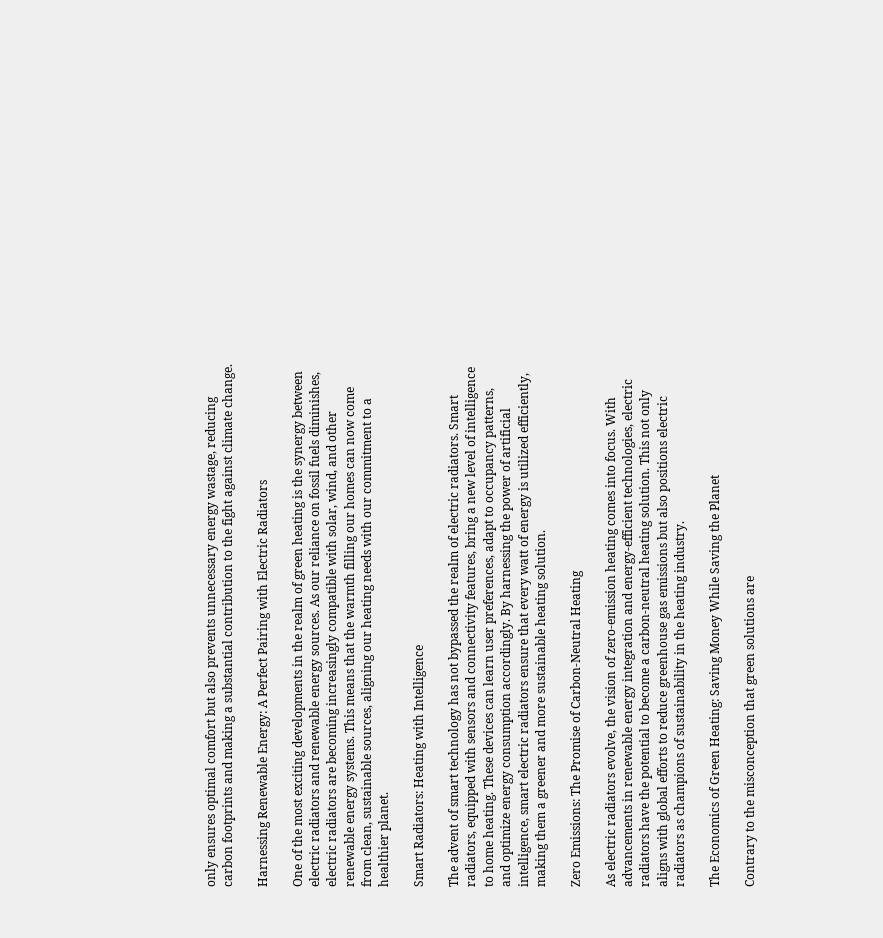only ensures optimal comfort but also prevents unnecessary energy wastage, reducing carbon footprints and making a substantial contribution to the fight against climate change.

Harnessing Renewable Energy: A Perfect Pairing with Electric Radiators

One of the most exciting developments in the realm of green heating is the synergy between electric radiators and renewable energy sources. As our reliance on fossil fuels diminishes, electric radiators are becoming increasingly compatible with solar, wind, and other renewable energy systems. This means that the warmth filling our homes can now come from clean, sustainable sources, aligning our heating needs with our commitment to a healthier planet.

Smart Radiators: Heating with Intelligence

The advent of smart technology has not bypassed the realm of electric radiators. Smart radiators, equipped with sensors and connectivity features, bring a new level of intelligence to home heating. These devices can learn user preferences, adapt to occupancy patterns, and optimize energy consumption accordingly. By harnessing the power of artificial intelligence, smart electric radiators ensure that every watt of energy is utilized efficiently, making them a greener and more sustainable heating solution.

Zero Emissions: The Promise of Carbon-Neutral Heating

As electric radiators evolve, the vision of zero-emission heating comes into focus. With advancements in renewable energy integration and energy-efficient technologies, electric radiators have the potential to become a carbon-neutral heating solution. This not only aligns with global efforts to reduce greenhouse gas emissions but also positions electric radiators as champions of sustainability in the heating industry.

The Economics of Green Heating: Saving Money While Saving the Planet

Contrary to the misconception that green solutions are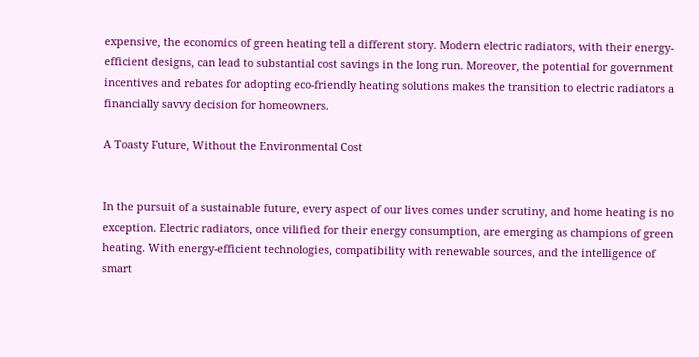expensive, the economics of green heating tell a different story. Modern electric radiators, with their energy-efficient designs, can lead to substantial cost savings in the long run. Moreover, the potential for government incentives and rebates for adopting eco-friendly heating solutions makes the transition to electric radiators a financially savvy decision for homeowners.

A Toasty Future, Without the Environmental Cost


In the pursuit of a sustainable future, every aspect of our lives comes under scrutiny, and home heating is no exception. Electric radiators, once vilified for their energy consumption, are emerging as champions of green heating. With energy-efficient technologies, compatibility with renewable sources, and the intelligence of smart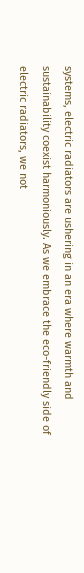systems, electric radiators are ushering in an era where warmth and sustainability coexist harmoniously. As we embrace the eco-friendly side of electric radiators, we not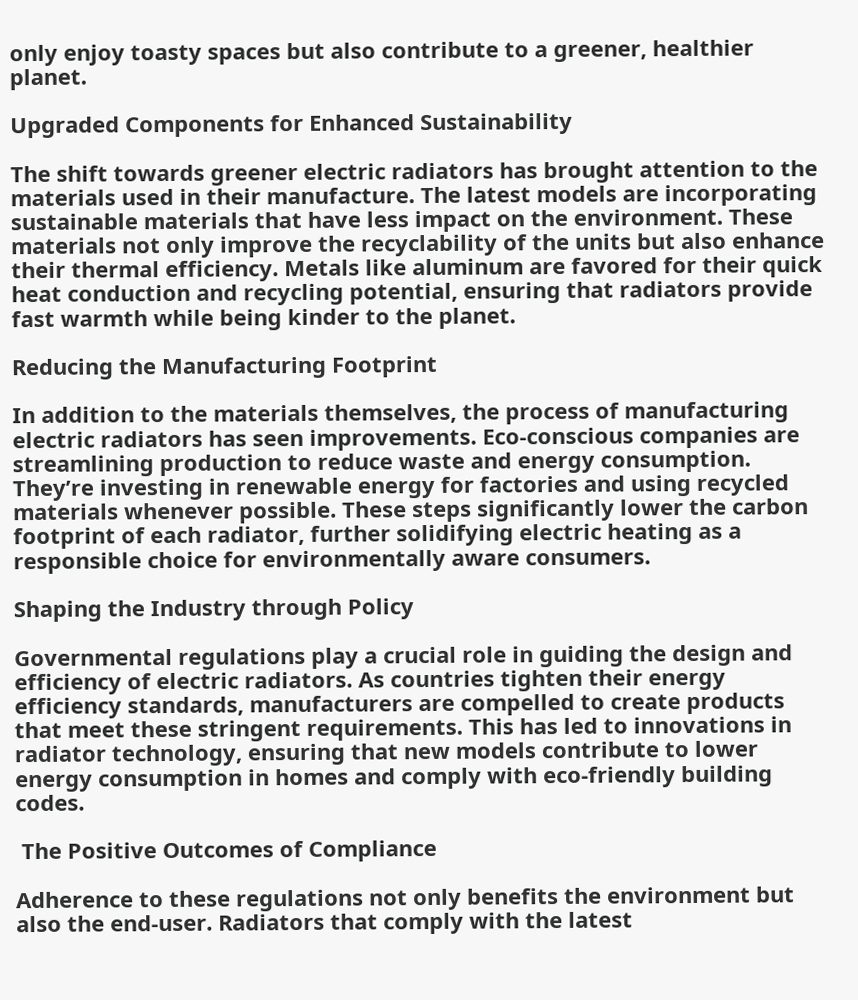only enjoy toasty spaces but also contribute to a greener, healthier planet.

Upgraded Components for Enhanced Sustainability

The shift towards greener electric radiators has brought attention to the materials used in their manufacture. The latest models are incorporating sustainable materials that have less impact on the environment. These materials not only improve the recyclability of the units but also enhance their thermal efficiency. Metals like aluminum are favored for their quick heat conduction and recycling potential, ensuring that radiators provide fast warmth while being kinder to the planet.

Reducing the Manufacturing Footprint

In addition to the materials themselves, the process of manufacturing electric radiators has seen improvements. Eco-conscious companies are streamlining production to reduce waste and energy consumption. They’re investing in renewable energy for factories and using recycled materials whenever possible. These steps significantly lower the carbon footprint of each radiator, further solidifying electric heating as a responsible choice for environmentally aware consumers.

Shaping the Industry through Policy

Governmental regulations play a crucial role in guiding the design and efficiency of electric radiators. As countries tighten their energy efficiency standards, manufacturers are compelled to create products that meet these stringent requirements. This has led to innovations in radiator technology, ensuring that new models contribute to lower energy consumption in homes and comply with eco-friendly building codes.

 The Positive Outcomes of Compliance

Adherence to these regulations not only benefits the environment but also the end-user. Radiators that comply with the latest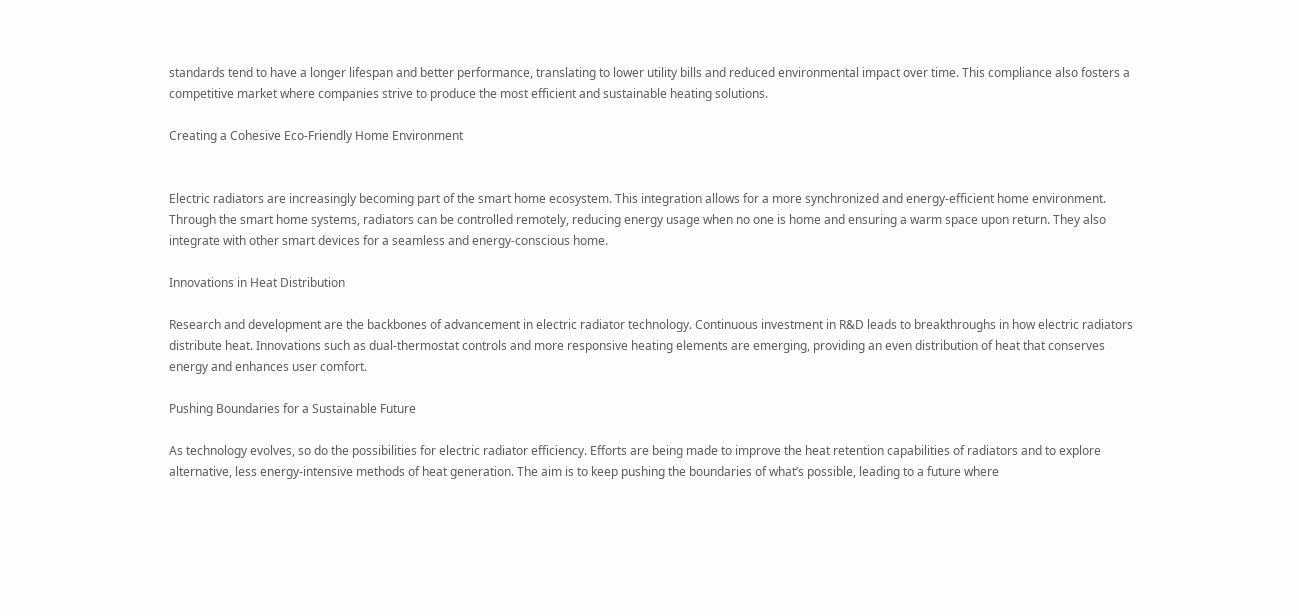standards tend to have a longer lifespan and better performance, translating to lower utility bills and reduced environmental impact over time. This compliance also fosters a competitive market where companies strive to produce the most efficient and sustainable heating solutions.

Creating a Cohesive Eco-Friendly Home Environment


Electric radiators are increasingly becoming part of the smart home ecosystem. This integration allows for a more synchronized and energy-efficient home environment. Through the smart home systems, radiators can be controlled remotely, reducing energy usage when no one is home and ensuring a warm space upon return. They also integrate with other smart devices for a seamless and energy-conscious home.

Innovations in Heat Distribution

Research and development are the backbones of advancement in electric radiator technology. Continuous investment in R&D leads to breakthroughs in how electric radiators distribute heat. Innovations such as dual-thermostat controls and more responsive heating elements are emerging, providing an even distribution of heat that conserves energy and enhances user comfort.

Pushing Boundaries for a Sustainable Future

As technology evolves, so do the possibilities for electric radiator efficiency. Efforts are being made to improve the heat retention capabilities of radiators and to explore alternative, less energy-intensive methods of heat generation. The aim is to keep pushing the boundaries of what’s possible, leading to a future where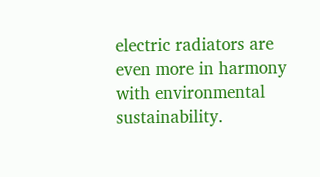electric radiators are even more in harmony with environmental sustainability.